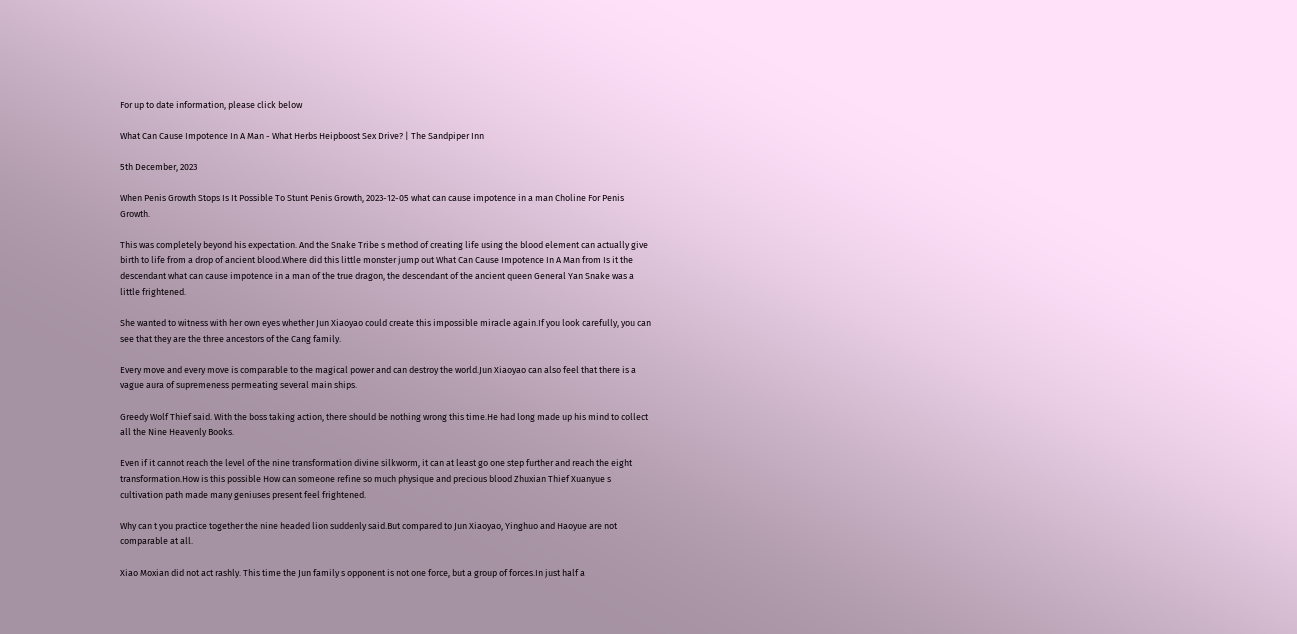For up to date information, please click below

What Can Cause Impotence In A Man - What Herbs Heipboost Sex Drive? | The Sandpiper Inn

5th December, 2023

When Penis Growth Stops Is It Possible To Stunt Penis Growth, 2023-12-05 what can cause impotence in a man Choline For Penis Growth.

This was completely beyond his expectation. And the Snake Tribe s method of creating life using the blood element can actually give birth to life from a drop of ancient blood.Where did this little monster jump out What Can Cause Impotence In A Man from Is it the descendant what can cause impotence in a man of the true dragon, the descendant of the ancient queen General Yan Snake was a little frightened.

She wanted to witness with her own eyes whether Jun Xiaoyao could create this impossible miracle again.If you look carefully, you can see that they are the three ancestors of the Cang family.

Every move and every move is comparable to the magical power and can destroy the world.Jun Xiaoyao can also feel that there is a vague aura of supremeness permeating several main ships.

Greedy Wolf Thief said. With the boss taking action, there should be nothing wrong this time.He had long made up his mind to collect all the Nine Heavenly Books.

Even if it cannot reach the level of the nine transformation divine silkworm, it can at least go one step further and reach the eight transformation.How is this possible How can someone refine so much physique and precious blood Zhuxian Thief Xuanyue s cultivation path made many geniuses present feel frightened.

Why can t you practice together the nine headed lion suddenly said.But compared to Jun Xiaoyao, Yinghuo and Haoyue are not comparable at all.

Xiao Moxian did not act rashly. This time the Jun family s opponent is not one force, but a group of forces.In just half a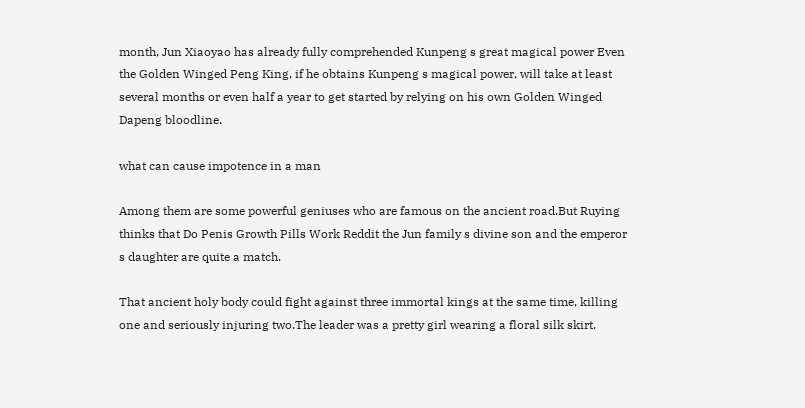month, Jun Xiaoyao has already fully comprehended Kunpeng s great magical power Even the Golden Winged Peng King, if he obtains Kunpeng s magical power, will take at least several months or even half a year to get started by relying on his own Golden Winged Dapeng bloodline.

what can cause impotence in a man

Among them are some powerful geniuses who are famous on the ancient road.But Ruying thinks that Do Penis Growth Pills Work Reddit the Jun family s divine son and the emperor s daughter are quite a match.

That ancient holy body could fight against three immortal kings at the same time, killing one and seriously injuring two.The leader was a pretty girl wearing a floral silk skirt.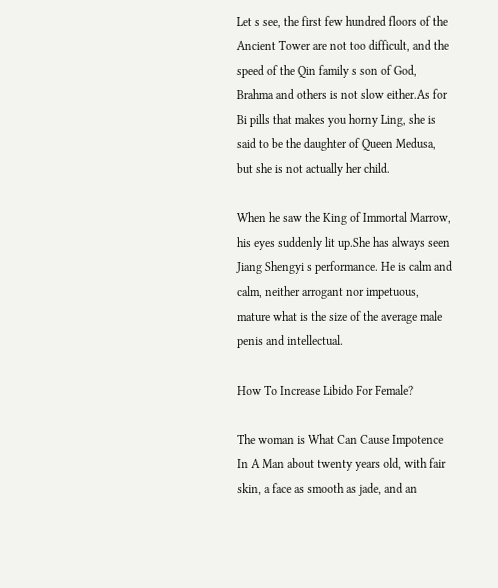Let s see, the first few hundred floors of the Ancient Tower are not too difficult, and the speed of the Qin family s son of God, Brahma and others is not slow either.As for Bi pills that makes you horny Ling, she is said to be the daughter of Queen Medusa, but she is not actually her child.

When he saw the King of Immortal Marrow, his eyes suddenly lit up.She has always seen Jiang Shengyi s performance. He is calm and calm, neither arrogant nor impetuous, mature what is the size of the average male penis and intellectual.

How To Increase Libido For Female?

The woman is What Can Cause Impotence In A Man about twenty years old, with fair skin, a face as smooth as jade, and an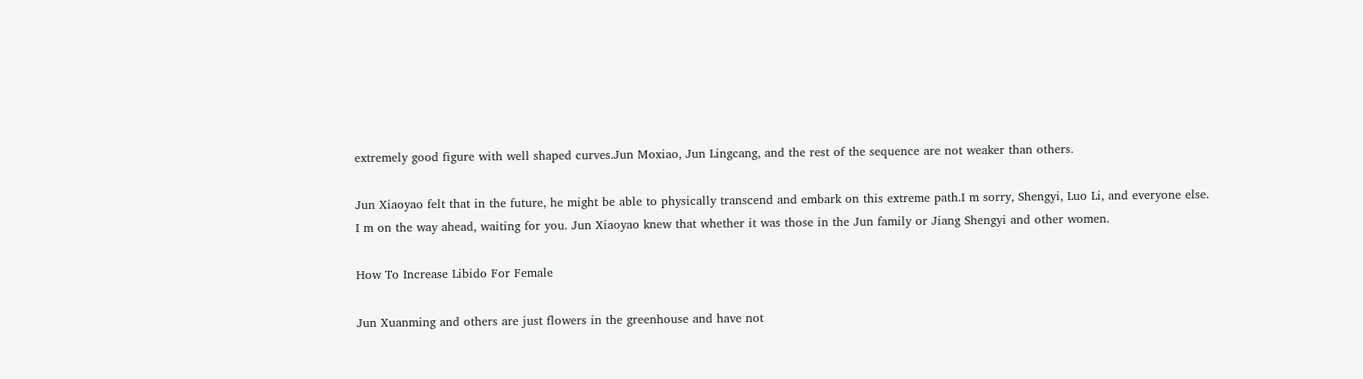extremely good figure with well shaped curves.Jun Moxiao, Jun Lingcang, and the rest of the sequence are not weaker than others.

Jun Xiaoyao felt that in the future, he might be able to physically transcend and embark on this extreme path.I m sorry, Shengyi, Luo Li, and everyone else. I m on the way ahead, waiting for you. Jun Xiaoyao knew that whether it was those in the Jun family or Jiang Shengyi and other women.

How To Increase Libido For Female

Jun Xuanming and others are just flowers in the greenhouse and have not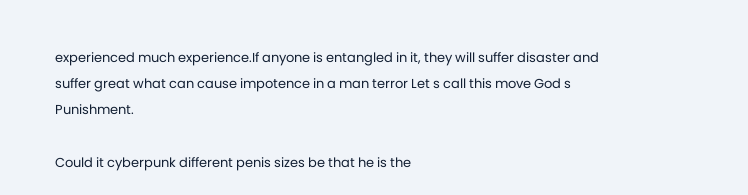experienced much experience.If anyone is entangled in it, they will suffer disaster and suffer great what can cause impotence in a man terror Let s call this move God s Punishment.

Could it cyberpunk different penis sizes be that he is the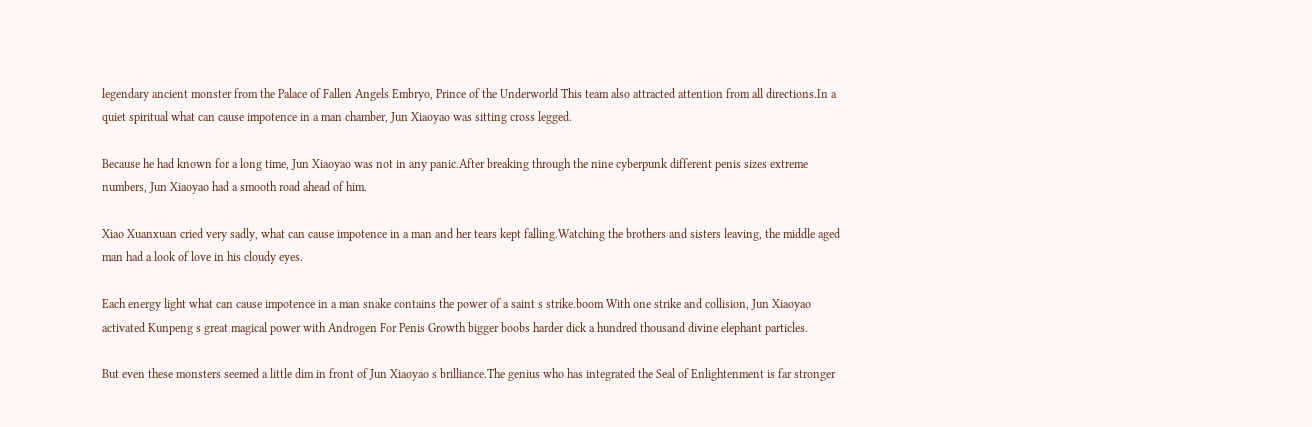legendary ancient monster from the Palace of Fallen Angels Embryo, Prince of the Underworld This team also attracted attention from all directions.In a quiet spiritual what can cause impotence in a man chamber, Jun Xiaoyao was sitting cross legged.

Because he had known for a long time, Jun Xiaoyao was not in any panic.After breaking through the nine cyberpunk different penis sizes extreme numbers, Jun Xiaoyao had a smooth road ahead of him.

Xiao Xuanxuan cried very sadly, what can cause impotence in a man and her tears kept falling.Watching the brothers and sisters leaving, the middle aged man had a look of love in his cloudy eyes.

Each energy light what can cause impotence in a man snake contains the power of a saint s strike.boom With one strike and collision, Jun Xiaoyao activated Kunpeng s great magical power with Androgen For Penis Growth bigger boobs harder dick a hundred thousand divine elephant particles.

But even these monsters seemed a little dim in front of Jun Xiaoyao s brilliance.The genius who has integrated the Seal of Enlightenment is far stronger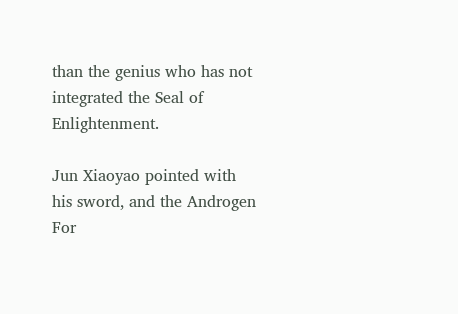than the genius who has not integrated the Seal of Enlightenment.

Jun Xiaoyao pointed with his sword, and the Androgen For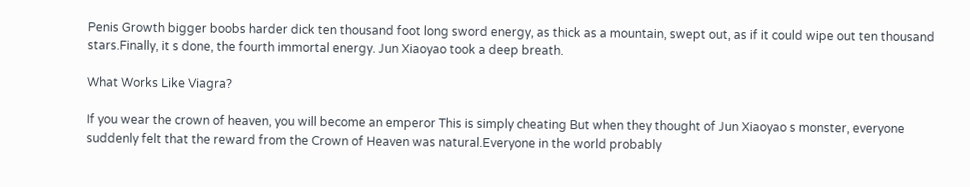Penis Growth bigger boobs harder dick ten thousand foot long sword energy, as thick as a mountain, swept out, as if it could wipe out ten thousand stars.Finally, it s done, the fourth immortal energy. Jun Xiaoyao took a deep breath.

What Works Like Viagra?

If you wear the crown of heaven, you will become an emperor This is simply cheating But when they thought of Jun Xiaoyao s monster, everyone suddenly felt that the reward from the Crown of Heaven was natural.Everyone in the world probably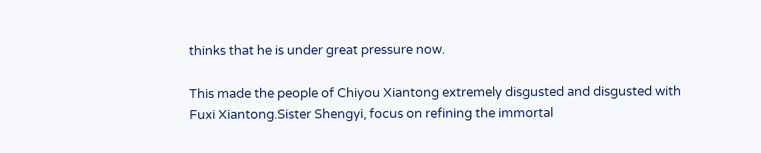thinks that he is under great pressure now.

This made the people of Chiyou Xiantong extremely disgusted and disgusted with Fuxi Xiantong.Sister Shengyi, focus on refining the immortal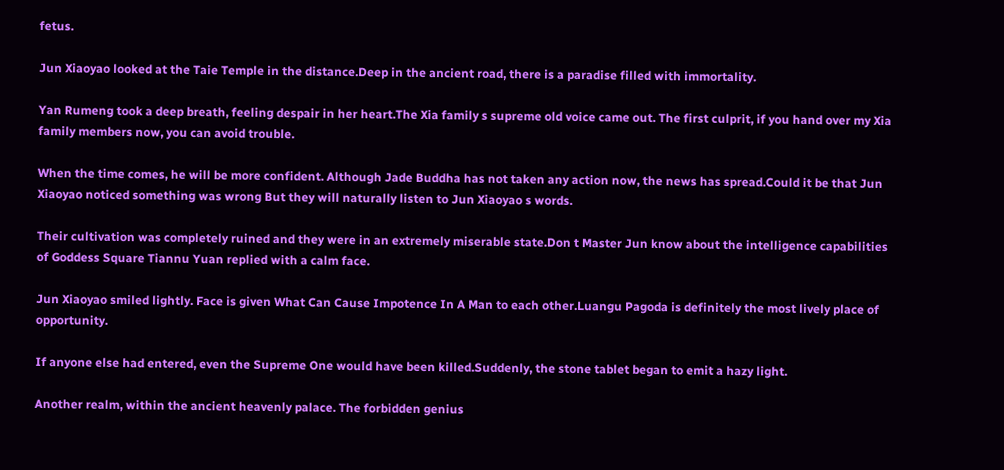fetus.

Jun Xiaoyao looked at the Taie Temple in the distance.Deep in the ancient road, there is a paradise filled with immortality.

Yan Rumeng took a deep breath, feeling despair in her heart.The Xia family s supreme old voice came out. The first culprit, if you hand over my Xia family members now, you can avoid trouble.

When the time comes, he will be more confident. Although Jade Buddha has not taken any action now, the news has spread.Could it be that Jun Xiaoyao noticed something was wrong But they will naturally listen to Jun Xiaoyao s words.

Their cultivation was completely ruined and they were in an extremely miserable state.Don t Master Jun know about the intelligence capabilities of Goddess Square Tiannu Yuan replied with a calm face.

Jun Xiaoyao smiled lightly. Face is given What Can Cause Impotence In A Man to each other.Luangu Pagoda is definitely the most lively place of opportunity.

If anyone else had entered, even the Supreme One would have been killed.Suddenly, the stone tablet began to emit a hazy light.

Another realm, within the ancient heavenly palace. The forbidden genius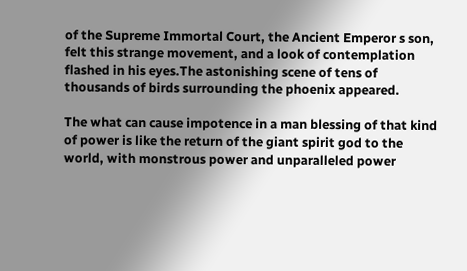of the Supreme Immortal Court, the Ancient Emperor s son, felt this strange movement, and a look of contemplation flashed in his eyes.The astonishing scene of tens of thousands of birds surrounding the phoenix appeared.

The what can cause impotence in a man blessing of that kind of power is like the return of the giant spirit god to the world, with monstrous power and unparalleled power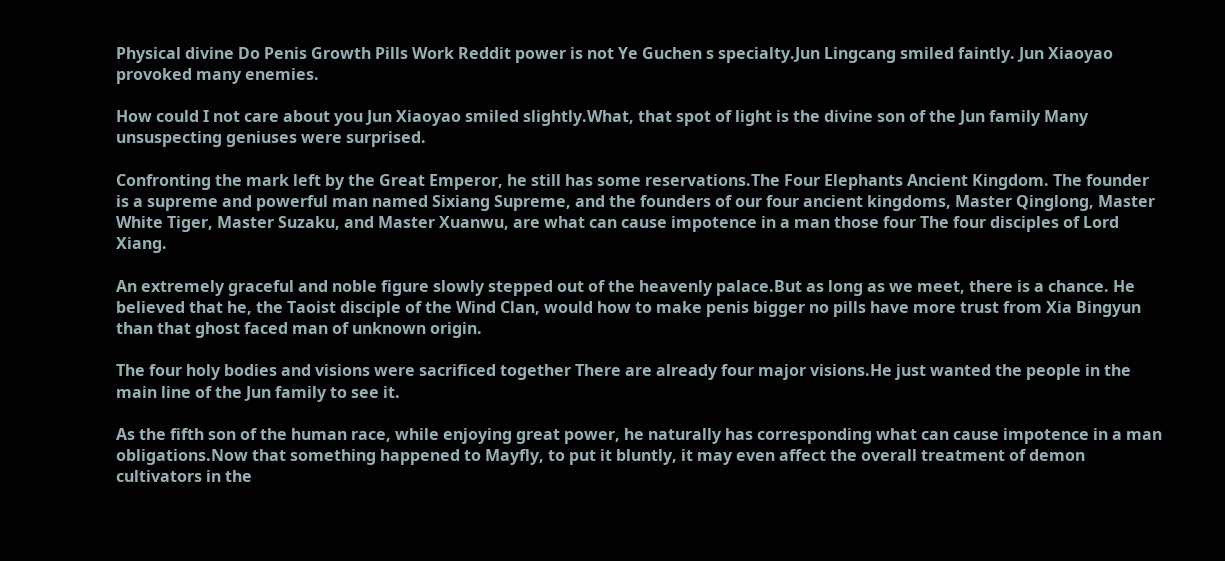Physical divine Do Penis Growth Pills Work Reddit power is not Ye Guchen s specialty.Jun Lingcang smiled faintly. Jun Xiaoyao provoked many enemies.

How could I not care about you Jun Xiaoyao smiled slightly.What, that spot of light is the divine son of the Jun family Many unsuspecting geniuses were surprised.

Confronting the mark left by the Great Emperor, he still has some reservations.The Four Elephants Ancient Kingdom. The founder is a supreme and powerful man named Sixiang Supreme, and the founders of our four ancient kingdoms, Master Qinglong, Master White Tiger, Master Suzaku, and Master Xuanwu, are what can cause impotence in a man those four The four disciples of Lord Xiang.

An extremely graceful and noble figure slowly stepped out of the heavenly palace.But as long as we meet, there is a chance. He believed that he, the Taoist disciple of the Wind Clan, would how to make penis bigger no pills have more trust from Xia Bingyun than that ghost faced man of unknown origin.

The four holy bodies and visions were sacrificed together There are already four major visions.He just wanted the people in the main line of the Jun family to see it.

As the fifth son of the human race, while enjoying great power, he naturally has corresponding what can cause impotence in a man obligations.Now that something happened to Mayfly, to put it bluntly, it may even affect the overall treatment of demon cultivators in the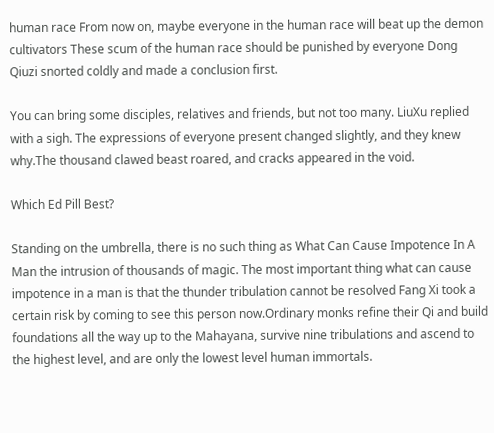human race From now on, maybe everyone in the human race will beat up the demon cultivators These scum of the human race should be punished by everyone Dong Qiuzi snorted coldly and made a conclusion first.

You can bring some disciples, relatives and friends, but not too many. LiuXu replied with a sigh. The expressions of everyone present changed slightly, and they knew why.The thousand clawed beast roared, and cracks appeared in the void.

Which Ed Pill Best?

Standing on the umbrella, there is no such thing as What Can Cause Impotence In A Man the intrusion of thousands of magic. The most important thing what can cause impotence in a man is that the thunder tribulation cannot be resolved Fang Xi took a certain risk by coming to see this person now.Ordinary monks refine their Qi and build foundations all the way up to the Mahayana, survive nine tribulations and ascend to the highest level, and are only the lowest level human immortals.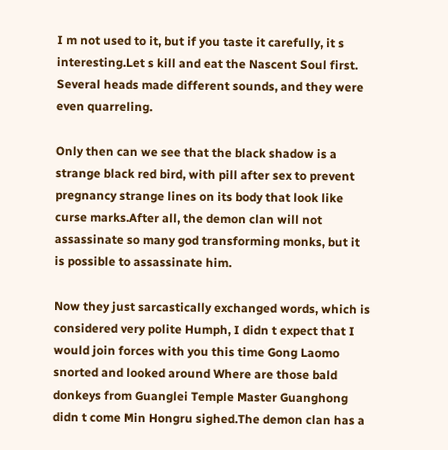I m not used to it, but if you taste it carefully, it s interesting.Let s kill and eat the Nascent Soul first. Several heads made different sounds, and they were even quarreling.

Only then can we see that the black shadow is a strange black red bird, with pill after sex to prevent pregnancy strange lines on its body that look like curse marks.After all, the demon clan will not assassinate so many god transforming monks, but it is possible to assassinate him.

Now they just sarcastically exchanged words, which is considered very polite Humph, I didn t expect that I would join forces with you this time Gong Laomo snorted and looked around Where are those bald donkeys from Guanglei Temple Master Guanghong didn t come Min Hongru sighed.The demon clan has a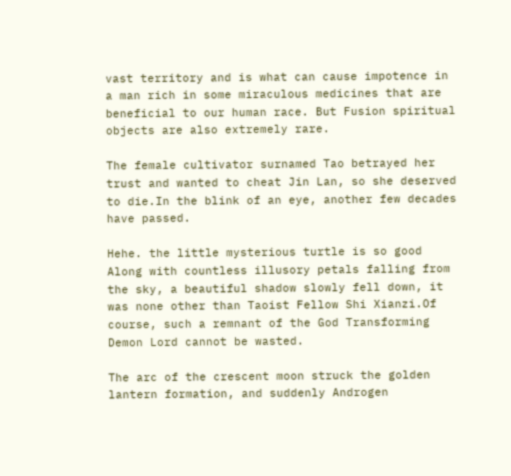vast territory and is what can cause impotence in a man rich in some miraculous medicines that are beneficial to our human race. But Fusion spiritual objects are also extremely rare.

The female cultivator surnamed Tao betrayed her trust and wanted to cheat Jin Lan, so she deserved to die.In the blink of an eye, another few decades have passed.

Hehe. the little mysterious turtle is so good Along with countless illusory petals falling from the sky, a beautiful shadow slowly fell down, it was none other than Taoist Fellow Shi Xianzi.Of course, such a remnant of the God Transforming Demon Lord cannot be wasted.

The arc of the crescent moon struck the golden lantern formation, and suddenly Androgen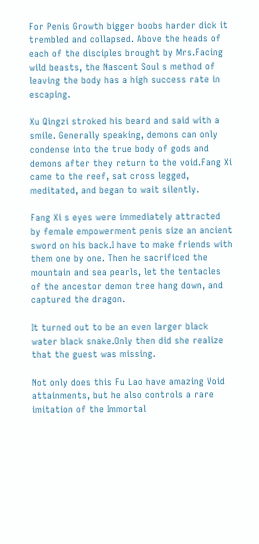For Penis Growth bigger boobs harder dick it trembled and collapsed. Above the heads of each of the disciples brought by Mrs.Facing wild beasts, the Nascent Soul s method of leaving the body has a high success rate in escaping.

Xu Qingzi stroked his beard and said with a smile. Generally speaking, demons can only condense into the true body of gods and demons after they return to the void.Fang Xi came to the reef, sat cross legged, meditated, and began to wait silently.

Fang Xi s eyes were immediately attracted by female empowerment penis size an ancient sword on his back.I have to make friends with them one by one. Then he sacrificed the mountain and sea pearls, let the tentacles of the ancestor demon tree hang down, and captured the dragon.

It turned out to be an even larger black water black snake.Only then did she realize that the guest was missing.

Not only does this Fu Lao have amazing Void attainments, but he also controls a rare imitation of the Immortal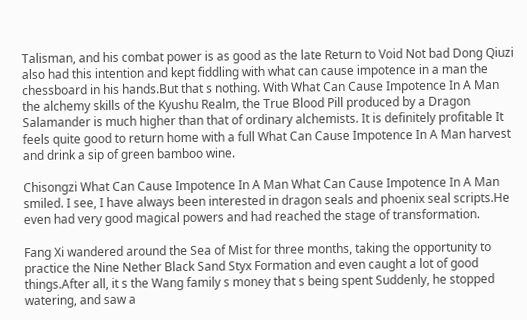Talisman, and his combat power is as good as the late Return to Void Not bad Dong Qiuzi also had this intention and kept fiddling with what can cause impotence in a man the chessboard in his hands.But that s nothing. With What Can Cause Impotence In A Man the alchemy skills of the Kyushu Realm, the True Blood Pill produced by a Dragon Salamander is much higher than that of ordinary alchemists. It is definitely profitable It feels quite good to return home with a full What Can Cause Impotence In A Man harvest and drink a sip of green bamboo wine.

Chisongzi What Can Cause Impotence In A Man What Can Cause Impotence In A Man smiled. I see, I have always been interested in dragon seals and phoenix seal scripts.He even had very good magical powers and had reached the stage of transformation.

Fang Xi wandered around the Sea of Mist for three months, taking the opportunity to practice the Nine Nether Black Sand Styx Formation and even caught a lot of good things.After all, it s the Wang family s money that s being spent Suddenly, he stopped watering, and saw a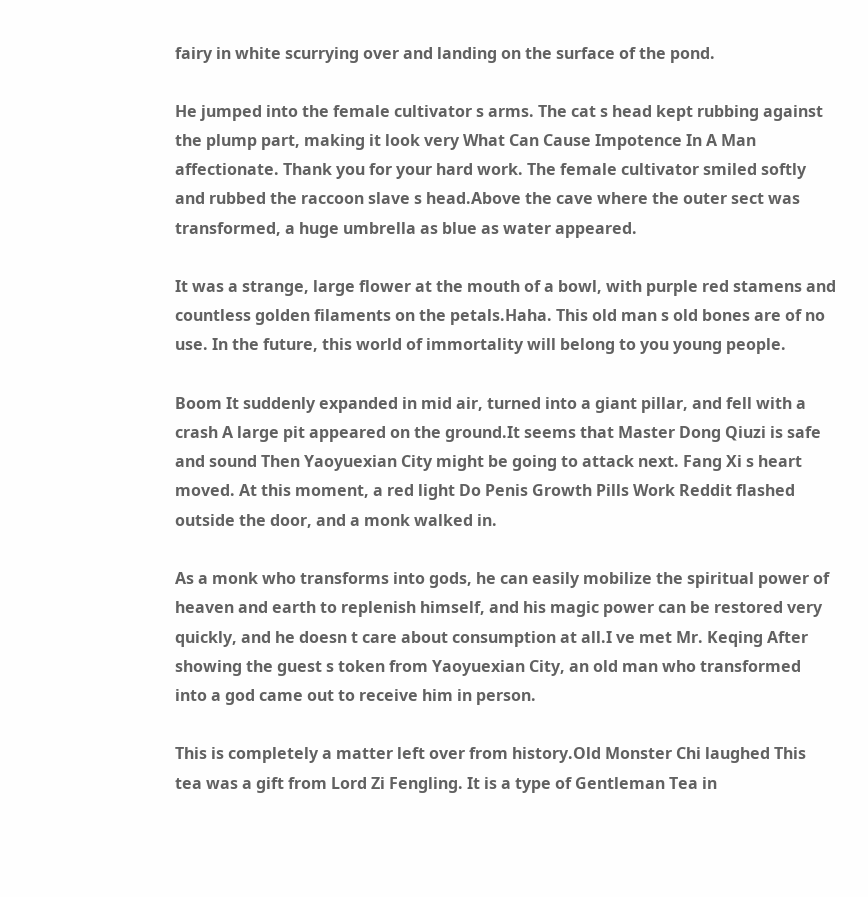fairy in white scurrying over and landing on the surface of the pond.

He jumped into the female cultivator s arms. The cat s head kept rubbing against the plump part, making it look very What Can Cause Impotence In A Man affectionate. Thank you for your hard work. The female cultivator smiled softly and rubbed the raccoon slave s head.Above the cave where the outer sect was transformed, a huge umbrella as blue as water appeared.

It was a strange, large flower at the mouth of a bowl, with purple red stamens and countless golden filaments on the petals.Haha. This old man s old bones are of no use. In the future, this world of immortality will belong to you young people.

Boom It suddenly expanded in mid air, turned into a giant pillar, and fell with a crash A large pit appeared on the ground.It seems that Master Dong Qiuzi is safe and sound Then Yaoyuexian City might be going to attack next. Fang Xi s heart moved. At this moment, a red light Do Penis Growth Pills Work Reddit flashed outside the door, and a monk walked in.

As a monk who transforms into gods, he can easily mobilize the spiritual power of heaven and earth to replenish himself, and his magic power can be restored very quickly, and he doesn t care about consumption at all.I ve met Mr. Keqing After showing the guest s token from Yaoyuexian City, an old man who transformed into a god came out to receive him in person.

This is completely a matter left over from history.Old Monster Chi laughed This tea was a gift from Lord Zi Fengling. It is a type of Gentleman Tea in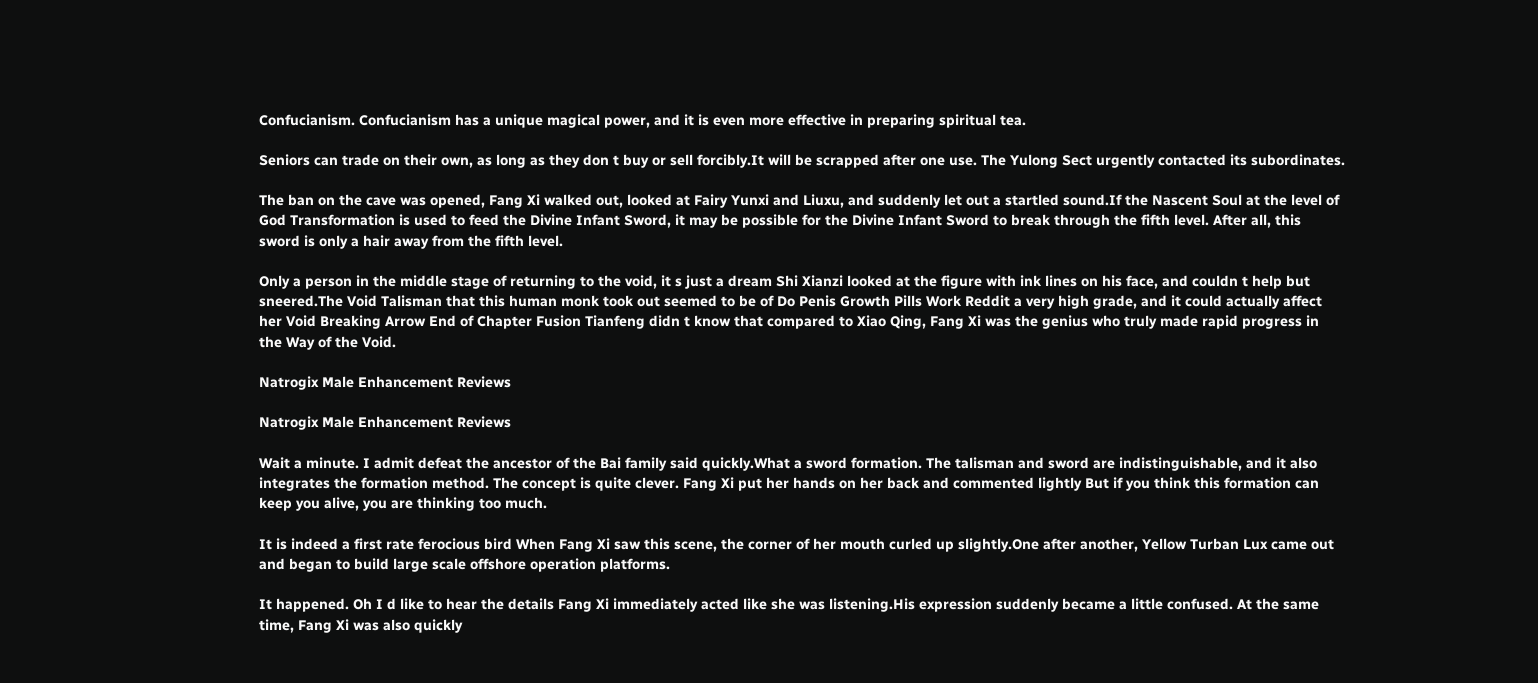Confucianism. Confucianism has a unique magical power, and it is even more effective in preparing spiritual tea.

Seniors can trade on their own, as long as they don t buy or sell forcibly.It will be scrapped after one use. The Yulong Sect urgently contacted its subordinates.

The ban on the cave was opened, Fang Xi walked out, looked at Fairy Yunxi and Liuxu, and suddenly let out a startled sound.If the Nascent Soul at the level of God Transformation is used to feed the Divine Infant Sword, it may be possible for the Divine Infant Sword to break through the fifth level. After all, this sword is only a hair away from the fifth level.

Only a person in the middle stage of returning to the void, it s just a dream Shi Xianzi looked at the figure with ink lines on his face, and couldn t help but sneered.The Void Talisman that this human monk took out seemed to be of Do Penis Growth Pills Work Reddit a very high grade, and it could actually affect her Void Breaking Arrow End of Chapter Fusion Tianfeng didn t know that compared to Xiao Qing, Fang Xi was the genius who truly made rapid progress in the Way of the Void.

Natrogix Male Enhancement Reviews

Natrogix Male Enhancement Reviews

Wait a minute. I admit defeat the ancestor of the Bai family said quickly.What a sword formation. The talisman and sword are indistinguishable, and it also integrates the formation method. The concept is quite clever. Fang Xi put her hands on her back and commented lightly But if you think this formation can keep you alive, you are thinking too much.

It is indeed a first rate ferocious bird When Fang Xi saw this scene, the corner of her mouth curled up slightly.One after another, Yellow Turban Lux came out and began to build large scale offshore operation platforms.

It happened. Oh I d like to hear the details Fang Xi immediately acted like she was listening.His expression suddenly became a little confused. At the same time, Fang Xi was also quickly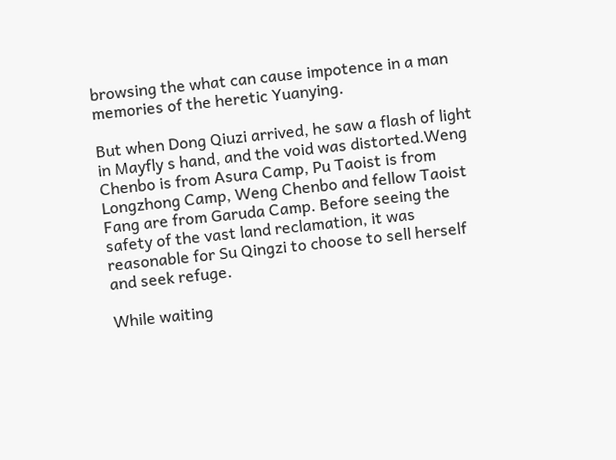browsing the what can cause impotence in a man memories of the heretic Yuanying.

But when Dong Qiuzi arrived, he saw a flash of light in Mayfly s hand, and the void was distorted.Weng Chenbo is from Asura Camp, Pu Taoist is from Longzhong Camp, Weng Chenbo and fellow Taoist Fang are from Garuda Camp. Before seeing the safety of the vast land reclamation, it was reasonable for Su Qingzi to choose to sell herself and seek refuge.

While waiting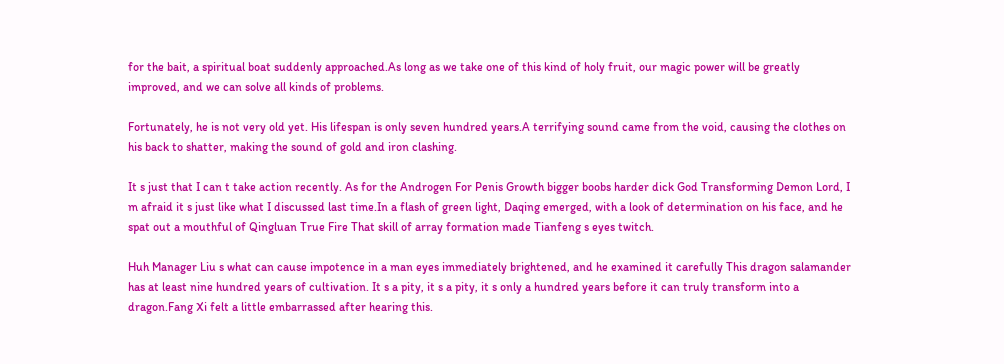for the bait, a spiritual boat suddenly approached.As long as we take one of this kind of holy fruit, our magic power will be greatly improved, and we can solve all kinds of problems.

Fortunately, he is not very old yet. His lifespan is only seven hundred years.A terrifying sound came from the void, causing the clothes on his back to shatter, making the sound of gold and iron clashing.

It s just that I can t take action recently. As for the Androgen For Penis Growth bigger boobs harder dick God Transforming Demon Lord, I m afraid it s just like what I discussed last time.In a flash of green light, Daqing emerged, with a look of determination on his face, and he spat out a mouthful of Qingluan True Fire That skill of array formation made Tianfeng s eyes twitch.

Huh Manager Liu s what can cause impotence in a man eyes immediately brightened, and he examined it carefully This dragon salamander has at least nine hundred years of cultivation. It s a pity, it s a pity, it s only a hundred years before it can truly transform into a dragon.Fang Xi felt a little embarrassed after hearing this.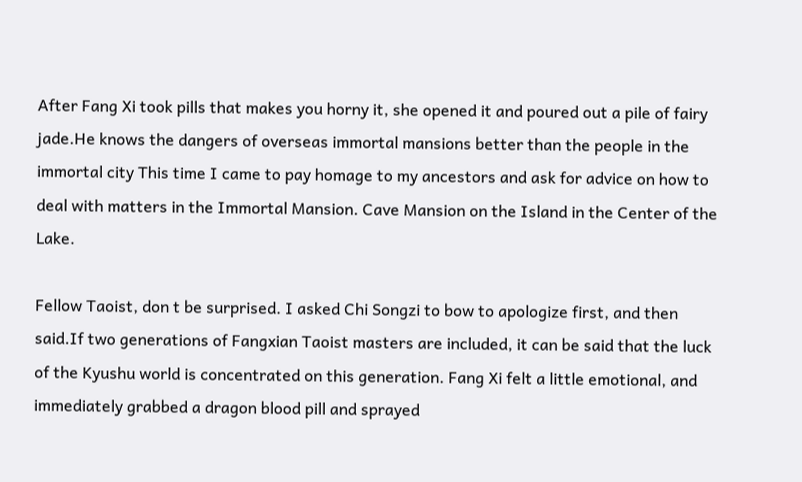After Fang Xi took pills that makes you horny it, she opened it and poured out a pile of fairy jade.He knows the dangers of overseas immortal mansions better than the people in the immortal city This time I came to pay homage to my ancestors and ask for advice on how to deal with matters in the Immortal Mansion. Cave Mansion on the Island in the Center of the Lake.

Fellow Taoist, don t be surprised. I asked Chi Songzi to bow to apologize first, and then said.If two generations of Fangxian Taoist masters are included, it can be said that the luck of the Kyushu world is concentrated on this generation. Fang Xi felt a little emotional, and immediately grabbed a dragon blood pill and sprayed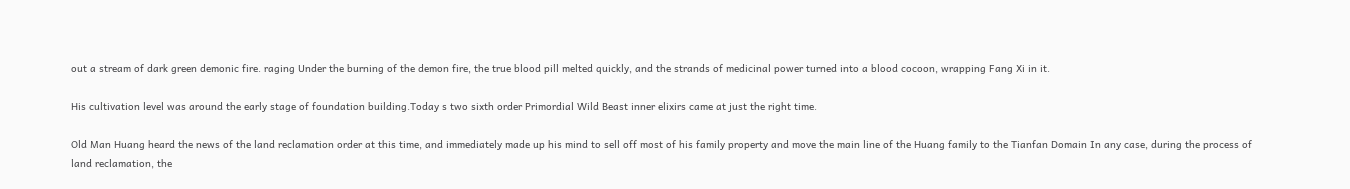out a stream of dark green demonic fire. raging Under the burning of the demon fire, the true blood pill melted quickly, and the strands of medicinal power turned into a blood cocoon, wrapping Fang Xi in it.

His cultivation level was around the early stage of foundation building.Today s two sixth order Primordial Wild Beast inner elixirs came at just the right time.

Old Man Huang heard the news of the land reclamation order at this time, and immediately made up his mind to sell off most of his family property and move the main line of the Huang family to the Tianfan Domain In any case, during the process of land reclamation, the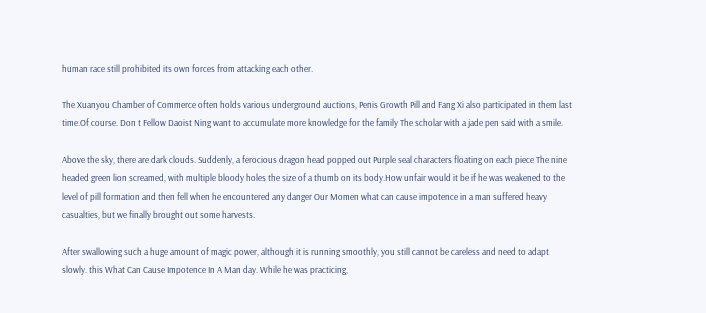human race still prohibited its own forces from attacking each other.

The Xuanyou Chamber of Commerce often holds various underground auctions, Penis Growth Pill and Fang Xi also participated in them last time.Of course. Don t Fellow Daoist Ning want to accumulate more knowledge for the family The scholar with a jade pen said with a smile.

Above the sky, there are dark clouds. Suddenly, a ferocious dragon head popped out Purple seal characters floating on each piece The nine headed green lion screamed, with multiple bloody holes the size of a thumb on its body.How unfair would it be if he was weakened to the level of pill formation and then fell when he encountered any danger Our Momen what can cause impotence in a man suffered heavy casualties, but we finally brought out some harvests.

After swallowing such a huge amount of magic power, although it is running smoothly, you still cannot be careless and need to adapt slowly. this What Can Cause Impotence In A Man day. While he was practicing,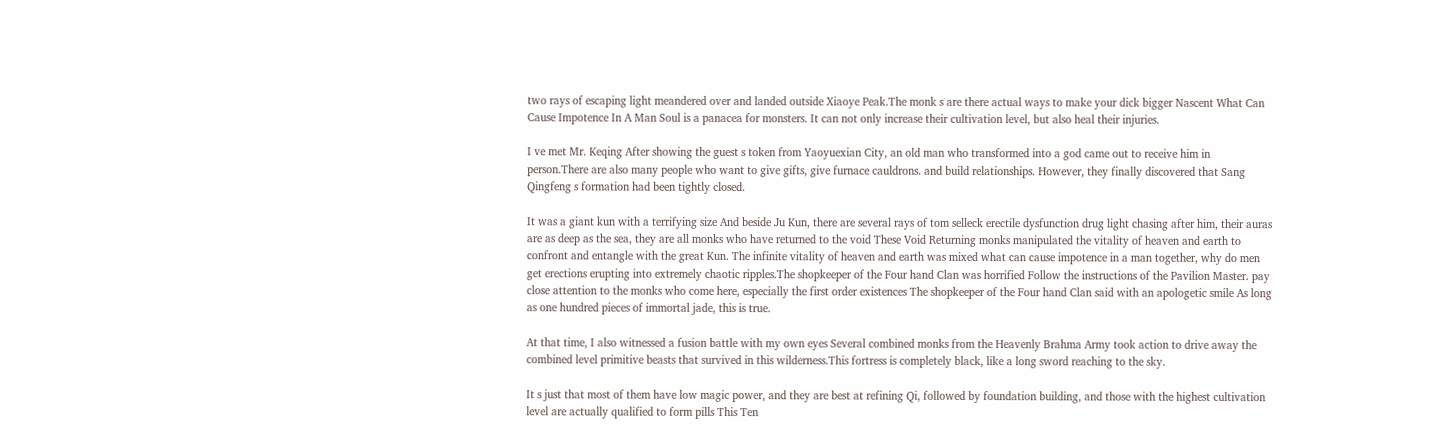two rays of escaping light meandered over and landed outside Xiaoye Peak.The monk s are there actual ways to make your dick bigger Nascent What Can Cause Impotence In A Man Soul is a panacea for monsters. It can not only increase their cultivation level, but also heal their injuries.

I ve met Mr. Keqing After showing the guest s token from Yaoyuexian City, an old man who transformed into a god came out to receive him in person.There are also many people who want to give gifts, give furnace cauldrons. and build relationships. However, they finally discovered that Sang Qingfeng s formation had been tightly closed.

It was a giant kun with a terrifying size And beside Ju Kun, there are several rays of tom selleck erectile dysfunction drug light chasing after him, their auras are as deep as the sea, they are all monks who have returned to the void These Void Returning monks manipulated the vitality of heaven and earth to confront and entangle with the great Kun. The infinite vitality of heaven and earth was mixed what can cause impotence in a man together, why do men get erections erupting into extremely chaotic ripples.The shopkeeper of the Four hand Clan was horrified Follow the instructions of the Pavilion Master. pay close attention to the monks who come here, especially the first order existences The shopkeeper of the Four hand Clan said with an apologetic smile As long as one hundred pieces of immortal jade, this is true.

At that time, I also witnessed a fusion battle with my own eyes Several combined monks from the Heavenly Brahma Army took action to drive away the combined level primitive beasts that survived in this wilderness.This fortress is completely black, like a long sword reaching to the sky.

It s just that most of them have low magic power, and they are best at refining Qi, followed by foundation building, and those with the highest cultivation level are actually qualified to form pills This Ten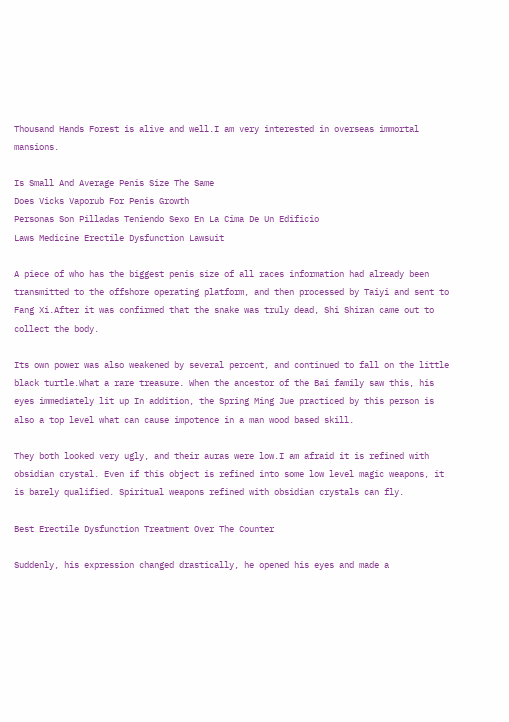Thousand Hands Forest is alive and well.I am very interested in overseas immortal mansions.

Is Small And Average Penis Size The Same
Does Vicks Vaporub For Penis Growth
Personas Son Pilladas Teniendo Sexo En La Cima De Un Edificio
Laws Medicine Erectile Dysfunction Lawsuit

A piece of who has the biggest penis size of all races information had already been transmitted to the offshore operating platform, and then processed by Taiyi and sent to Fang Xi.After it was confirmed that the snake was truly dead, Shi Shiran came out to collect the body.

Its own power was also weakened by several percent, and continued to fall on the little black turtle.What a rare treasure. When the ancestor of the Bai family saw this, his eyes immediately lit up In addition, the Spring Ming Jue practiced by this person is also a top level what can cause impotence in a man wood based skill.

They both looked very ugly, and their auras were low.I am afraid it is refined with obsidian crystal. Even if this object is refined into some low level magic weapons, it is barely qualified. Spiritual weapons refined with obsidian crystals can fly.

Best Erectile Dysfunction Treatment Over The Counter

Suddenly, his expression changed drastically, he opened his eyes and made a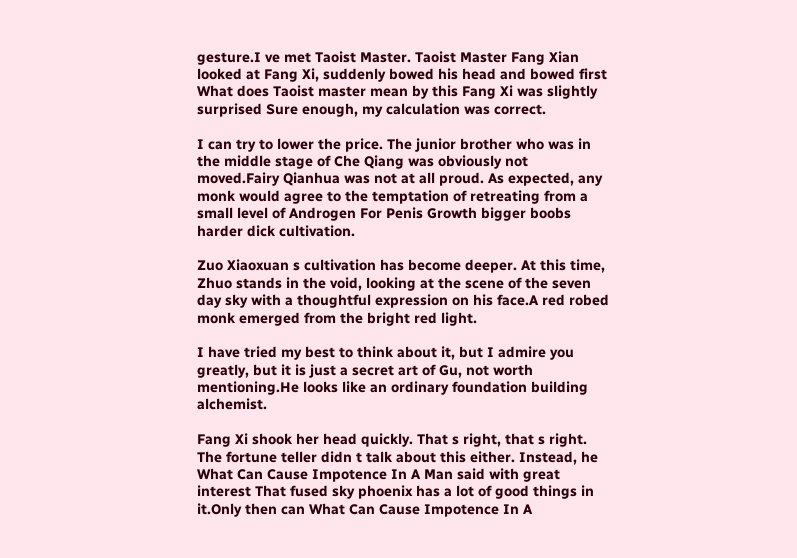gesture.I ve met Taoist Master. Taoist Master Fang Xian looked at Fang Xi, suddenly bowed his head and bowed first What does Taoist master mean by this Fang Xi was slightly surprised Sure enough, my calculation was correct.

I can try to lower the price. The junior brother who was in the middle stage of Che Qiang was obviously not moved.Fairy Qianhua was not at all proud. As expected, any monk would agree to the temptation of retreating from a small level of Androgen For Penis Growth bigger boobs harder dick cultivation.

Zuo Xiaoxuan s cultivation has become deeper. At this time, Zhuo stands in the void, looking at the scene of the seven day sky with a thoughtful expression on his face.A red robed monk emerged from the bright red light.

I have tried my best to think about it, but I admire you greatly, but it is just a secret art of Gu, not worth mentioning.He looks like an ordinary foundation building alchemist.

Fang Xi shook her head quickly. That s right, that s right. The fortune teller didn t talk about this either. Instead, he What Can Cause Impotence In A Man said with great interest That fused sky phoenix has a lot of good things in it.Only then can What Can Cause Impotence In A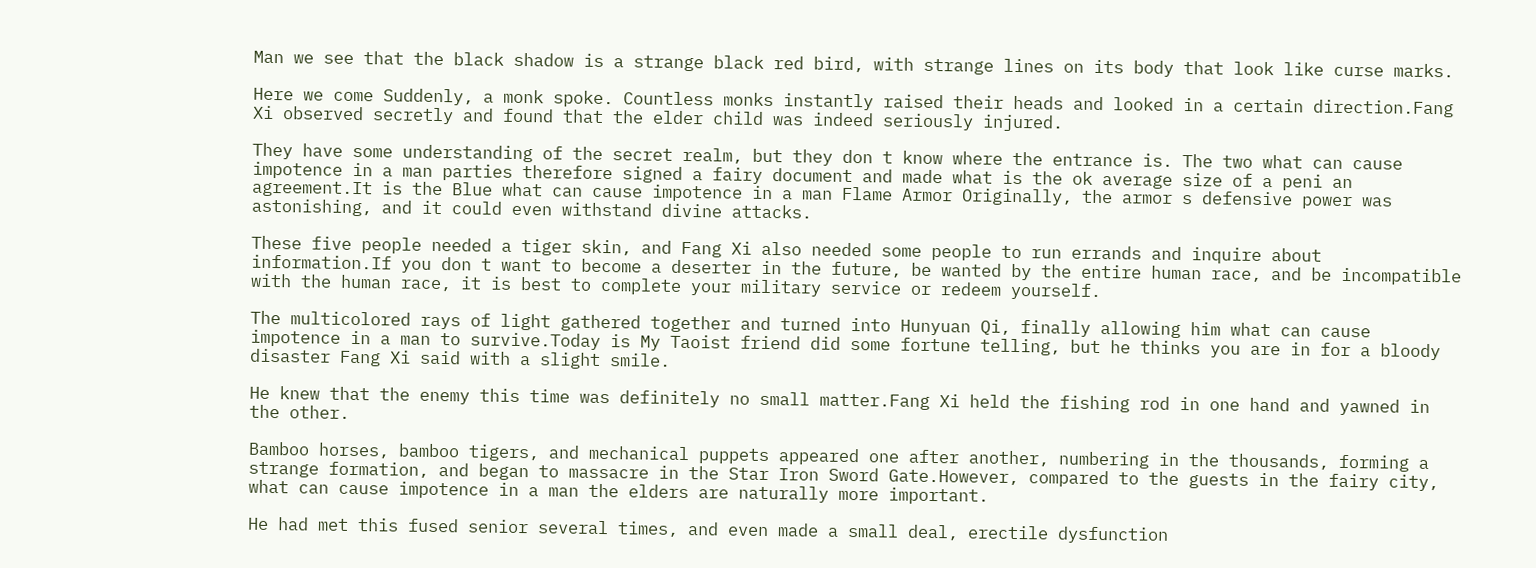Man we see that the black shadow is a strange black red bird, with strange lines on its body that look like curse marks.

Here we come Suddenly, a monk spoke. Countless monks instantly raised their heads and looked in a certain direction.Fang Xi observed secretly and found that the elder child was indeed seriously injured.

They have some understanding of the secret realm, but they don t know where the entrance is. The two what can cause impotence in a man parties therefore signed a fairy document and made what is the ok average size of a peni an agreement.It is the Blue what can cause impotence in a man Flame Armor Originally, the armor s defensive power was astonishing, and it could even withstand divine attacks.

These five people needed a tiger skin, and Fang Xi also needed some people to run errands and inquire about information.If you don t want to become a deserter in the future, be wanted by the entire human race, and be incompatible with the human race, it is best to complete your military service or redeem yourself.

The multicolored rays of light gathered together and turned into Hunyuan Qi, finally allowing him what can cause impotence in a man to survive.Today is My Taoist friend did some fortune telling, but he thinks you are in for a bloody disaster Fang Xi said with a slight smile.

He knew that the enemy this time was definitely no small matter.Fang Xi held the fishing rod in one hand and yawned in the other.

Bamboo horses, bamboo tigers, and mechanical puppets appeared one after another, numbering in the thousands, forming a strange formation, and began to massacre in the Star Iron Sword Gate.However, compared to the guests in the fairy city, what can cause impotence in a man the elders are naturally more important.

He had met this fused senior several times, and even made a small deal, erectile dysfunction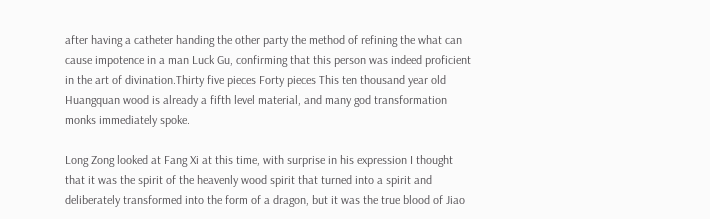after having a catheter handing the other party the method of refining the what can cause impotence in a man Luck Gu, confirming that this person was indeed proficient in the art of divination.Thirty five pieces Forty pieces This ten thousand year old Huangquan wood is already a fifth level material, and many god transformation monks immediately spoke.

Long Zong looked at Fang Xi at this time, with surprise in his expression I thought that it was the spirit of the heavenly wood spirit that turned into a spirit and deliberately transformed into the form of a dragon, but it was the true blood of Jiao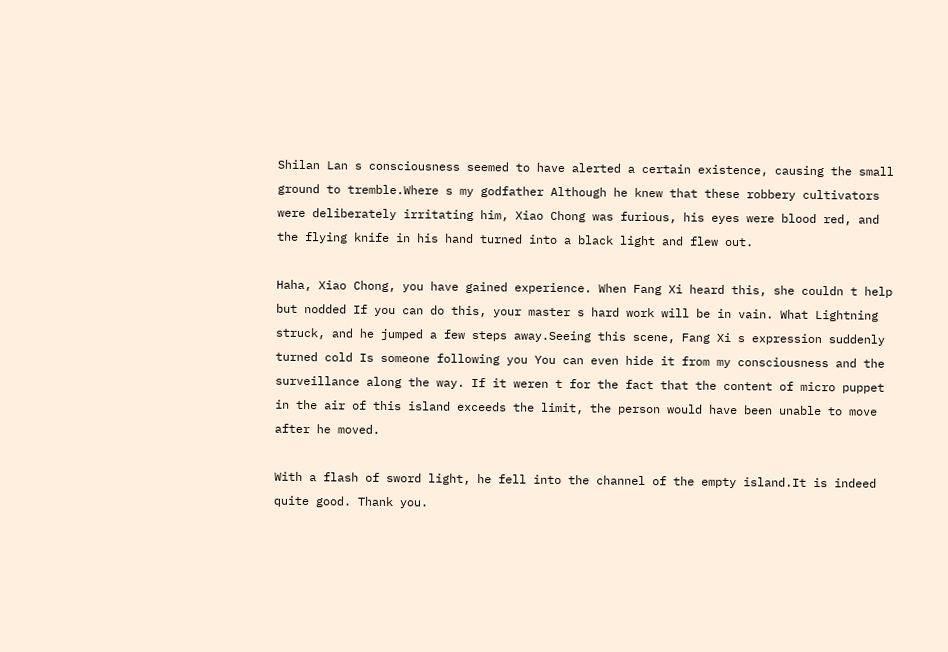Shilan Lan s consciousness seemed to have alerted a certain existence, causing the small ground to tremble.Where s my godfather Although he knew that these robbery cultivators were deliberately irritating him, Xiao Chong was furious, his eyes were blood red, and the flying knife in his hand turned into a black light and flew out.

Haha, Xiao Chong, you have gained experience. When Fang Xi heard this, she couldn t help but nodded If you can do this, your master s hard work will be in vain. What Lightning struck, and he jumped a few steps away.Seeing this scene, Fang Xi s expression suddenly turned cold Is someone following you You can even hide it from my consciousness and the surveillance along the way. If it weren t for the fact that the content of micro puppet in the air of this island exceeds the limit, the person would have been unable to move after he moved.

With a flash of sword light, he fell into the channel of the empty island.It is indeed quite good. Thank you.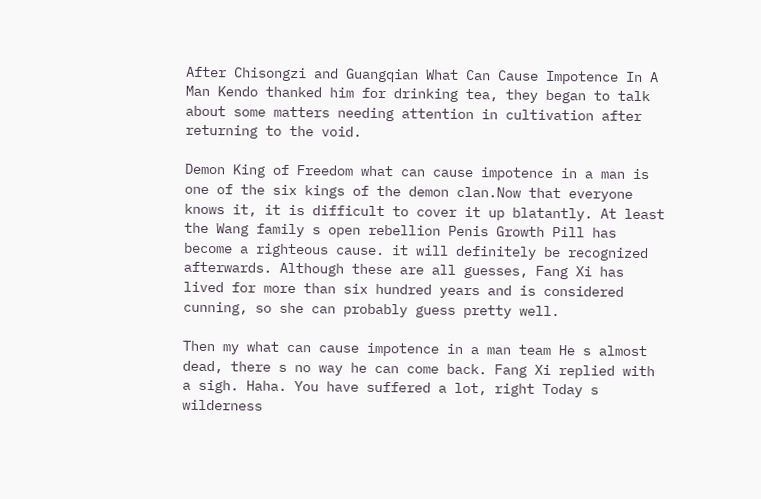After Chisongzi and Guangqian What Can Cause Impotence In A Man Kendo thanked him for drinking tea, they began to talk about some matters needing attention in cultivation after returning to the void.

Demon King of Freedom what can cause impotence in a man is one of the six kings of the demon clan.Now that everyone knows it, it is difficult to cover it up blatantly. At least the Wang family s open rebellion Penis Growth Pill has become a righteous cause. it will definitely be recognized afterwards. Although these are all guesses, Fang Xi has lived for more than six hundred years and is considered cunning, so she can probably guess pretty well.

Then my what can cause impotence in a man team He s almost dead, there s no way he can come back. Fang Xi replied with a sigh. Haha. You have suffered a lot, right Today s wilderness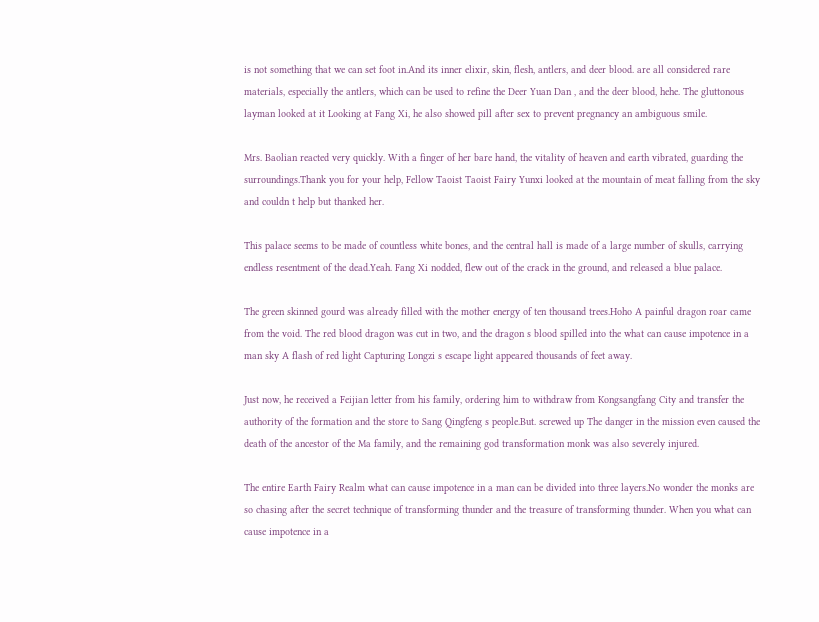is not something that we can set foot in.And its inner elixir, skin, flesh, antlers, and deer blood. are all considered rare materials, especially the antlers, which can be used to refine the Deer Yuan Dan , and the deer blood, hehe. The gluttonous layman looked at it Looking at Fang Xi, he also showed pill after sex to prevent pregnancy an ambiguous smile.

Mrs. Baolian reacted very quickly. With a finger of her bare hand, the vitality of heaven and earth vibrated, guarding the surroundings.Thank you for your help, Fellow Taoist Taoist Fairy Yunxi looked at the mountain of meat falling from the sky and couldn t help but thanked her.

This palace seems to be made of countless white bones, and the central hall is made of a large number of skulls, carrying endless resentment of the dead.Yeah. Fang Xi nodded, flew out of the crack in the ground, and released a blue palace.

The green skinned gourd was already filled with the mother energy of ten thousand trees.Hoho A painful dragon roar came from the void. The red blood dragon was cut in two, and the dragon s blood spilled into the what can cause impotence in a man sky A flash of red light Capturing Longzi s escape light appeared thousands of feet away.

Just now, he received a Feijian letter from his family, ordering him to withdraw from Kongsangfang City and transfer the authority of the formation and the store to Sang Qingfeng s people.But. screwed up The danger in the mission even caused the death of the ancestor of the Ma family, and the remaining god transformation monk was also severely injured.

The entire Earth Fairy Realm what can cause impotence in a man can be divided into three layers.No wonder the monks are so chasing after the secret technique of transforming thunder and the treasure of transforming thunder. When you what can cause impotence in a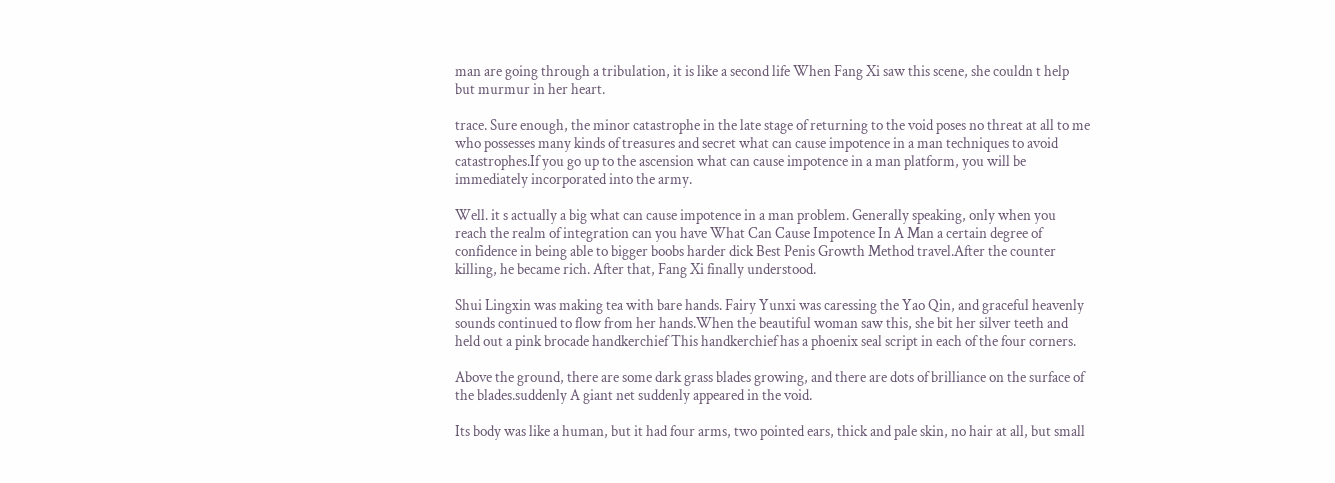man are going through a tribulation, it is like a second life When Fang Xi saw this scene, she couldn t help but murmur in her heart.

trace. Sure enough, the minor catastrophe in the late stage of returning to the void poses no threat at all to me who possesses many kinds of treasures and secret what can cause impotence in a man techniques to avoid catastrophes.If you go up to the ascension what can cause impotence in a man platform, you will be immediately incorporated into the army.

Well. it s actually a big what can cause impotence in a man problem. Generally speaking, only when you reach the realm of integration can you have What Can Cause Impotence In A Man a certain degree of confidence in being able to bigger boobs harder dick Best Penis Growth Method travel.After the counter killing, he became rich. After that, Fang Xi finally understood.

Shui Lingxin was making tea with bare hands. Fairy Yunxi was caressing the Yao Qin, and graceful heavenly sounds continued to flow from her hands.When the beautiful woman saw this, she bit her silver teeth and held out a pink brocade handkerchief This handkerchief has a phoenix seal script in each of the four corners.

Above the ground, there are some dark grass blades growing, and there are dots of brilliance on the surface of the blades.suddenly A giant net suddenly appeared in the void.

Its body was like a human, but it had four arms, two pointed ears, thick and pale skin, no hair at all, but small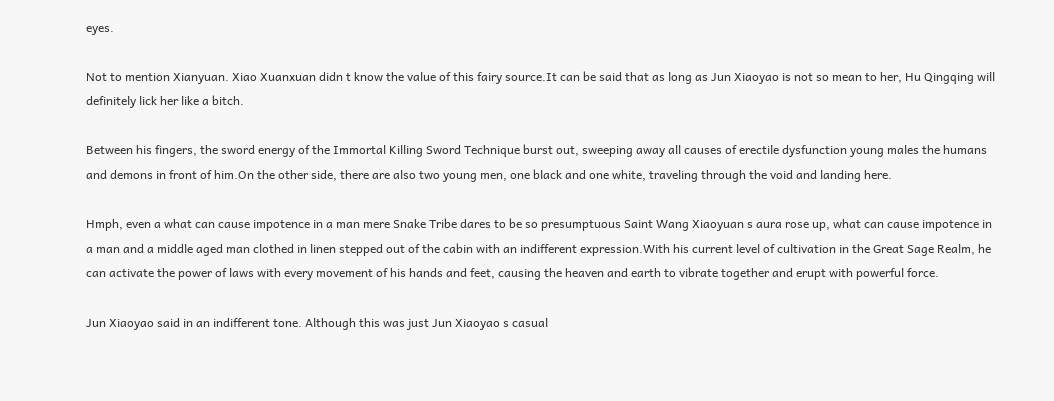eyes.

Not to mention Xianyuan. Xiao Xuanxuan didn t know the value of this fairy source.It can be said that as long as Jun Xiaoyao is not so mean to her, Hu Qingqing will definitely lick her like a bitch.

Between his fingers, the sword energy of the Immortal Killing Sword Technique burst out, sweeping away all causes of erectile dysfunction young males the humans and demons in front of him.On the other side, there are also two young men, one black and one white, traveling through the void and landing here.

Hmph, even a what can cause impotence in a man mere Snake Tribe dares to be so presumptuous Saint Wang Xiaoyuan s aura rose up, what can cause impotence in a man and a middle aged man clothed in linen stepped out of the cabin with an indifferent expression.With his current level of cultivation in the Great Sage Realm, he can activate the power of laws with every movement of his hands and feet, causing the heaven and earth to vibrate together and erupt with powerful force.

Jun Xiaoyao said in an indifferent tone. Although this was just Jun Xiaoyao s casual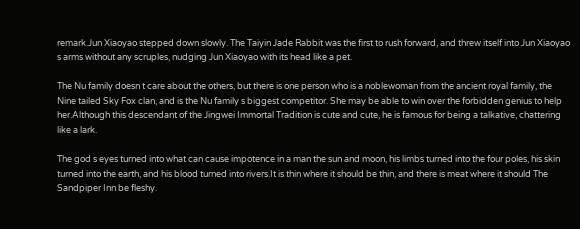remark.Jun Xiaoyao stepped down slowly. The Taiyin Jade Rabbit was the first to rush forward, and threw itself into Jun Xiaoyao s arms without any scruples, nudging Jun Xiaoyao with its head like a pet.

The Nu family doesn t care about the others, but there is one person who is a noblewoman from the ancient royal family, the Nine tailed Sky Fox clan, and is the Nu family s biggest competitor. She may be able to win over the forbidden genius to help her.Although this descendant of the Jingwei Immortal Tradition is cute and cute, he is famous for being a talkative, chattering like a lark.

The god s eyes turned into what can cause impotence in a man the sun and moon, his limbs turned into the four poles, his skin turned into the earth, and his blood turned into rivers.It is thin where it should be thin, and there is meat where it should The Sandpiper Inn be fleshy.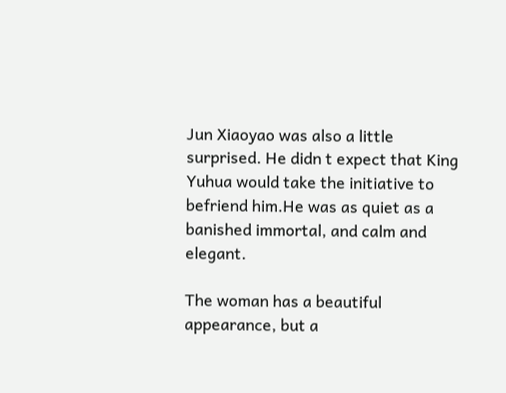Jun Xiaoyao was also a little surprised. He didn t expect that King Yuhua would take the initiative to befriend him.He was as quiet as a banished immortal, and calm and elegant.

The woman has a beautiful appearance, but a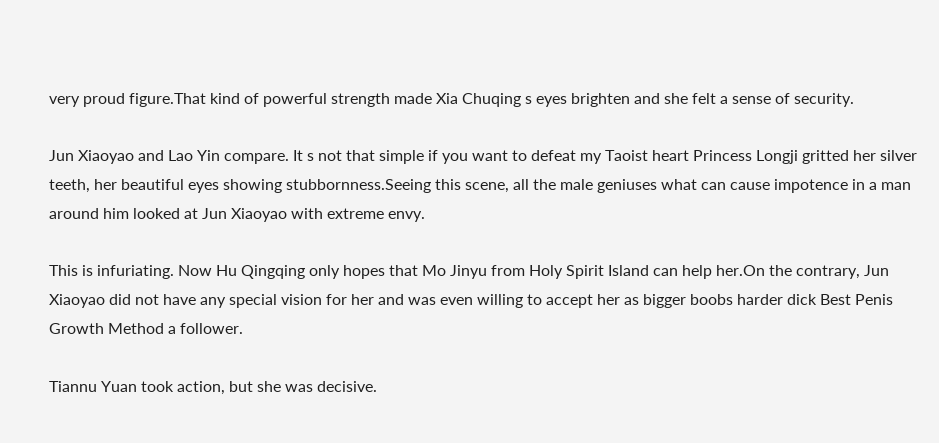very proud figure.That kind of powerful strength made Xia Chuqing s eyes brighten and she felt a sense of security.

Jun Xiaoyao and Lao Yin compare. It s not that simple if you want to defeat my Taoist heart Princess Longji gritted her silver teeth, her beautiful eyes showing stubbornness.Seeing this scene, all the male geniuses what can cause impotence in a man around him looked at Jun Xiaoyao with extreme envy.

This is infuriating. Now Hu Qingqing only hopes that Mo Jinyu from Holy Spirit Island can help her.On the contrary, Jun Xiaoyao did not have any special vision for her and was even willing to accept her as bigger boobs harder dick Best Penis Growth Method a follower.

Tiannu Yuan took action, but she was decisive.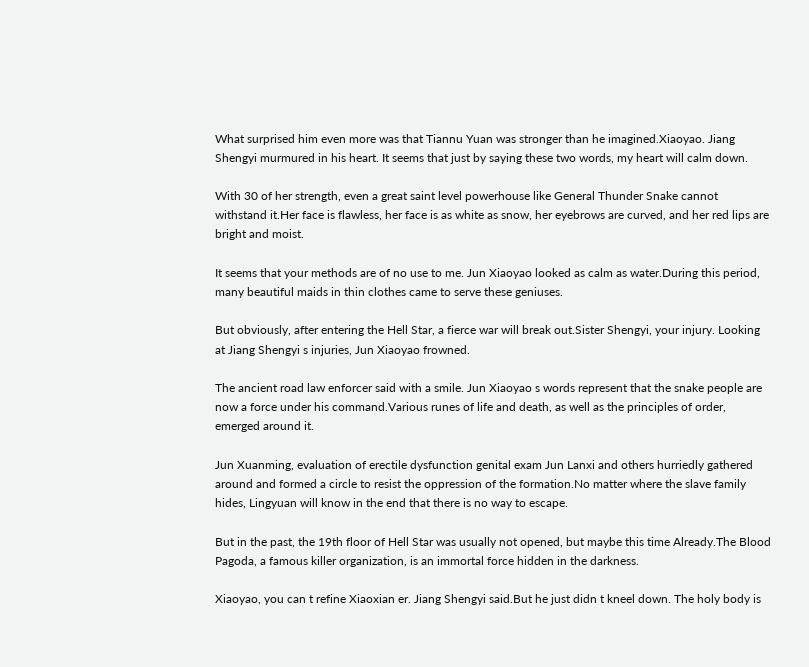What surprised him even more was that Tiannu Yuan was stronger than he imagined.Xiaoyao. Jiang Shengyi murmured in his heart. It seems that just by saying these two words, my heart will calm down.

With 30 of her strength, even a great saint level powerhouse like General Thunder Snake cannot withstand it.Her face is flawless, her face is as white as snow, her eyebrows are curved, and her red lips are bright and moist.

It seems that your methods are of no use to me. Jun Xiaoyao looked as calm as water.During this period, many beautiful maids in thin clothes came to serve these geniuses.

But obviously, after entering the Hell Star, a fierce war will break out.Sister Shengyi, your injury. Looking at Jiang Shengyi s injuries, Jun Xiaoyao frowned.

The ancient road law enforcer said with a smile. Jun Xiaoyao s words represent that the snake people are now a force under his command.Various runes of life and death, as well as the principles of order, emerged around it.

Jun Xuanming, evaluation of erectile dysfunction genital exam Jun Lanxi and others hurriedly gathered around and formed a circle to resist the oppression of the formation.No matter where the slave family hides, Lingyuan will know in the end that there is no way to escape.

But in the past, the 19th floor of Hell Star was usually not opened, but maybe this time Already.The Blood Pagoda, a famous killer organization, is an immortal force hidden in the darkness.

Xiaoyao, you can t refine Xiaoxian er. Jiang Shengyi said.But he just didn t kneel down. The holy body is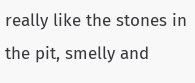really like the stones in the pit, smelly and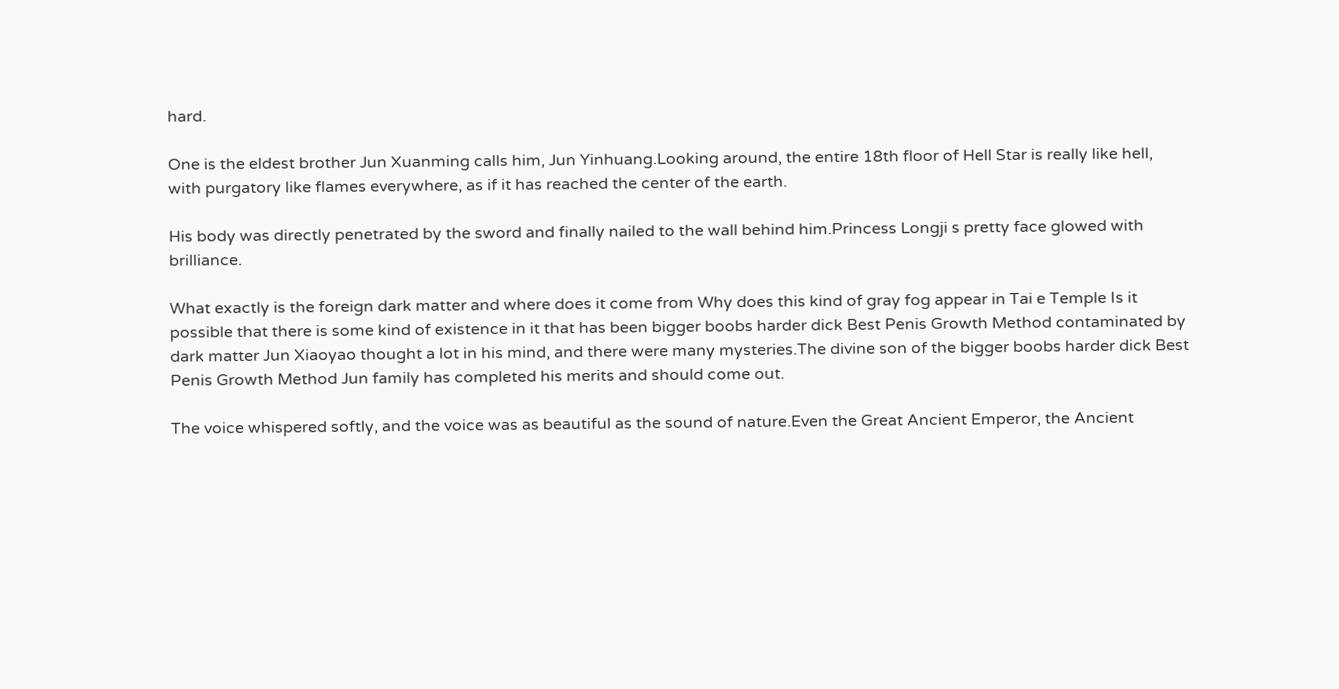hard.

One is the eldest brother Jun Xuanming calls him, Jun Yinhuang.Looking around, the entire 18th floor of Hell Star is really like hell, with purgatory like flames everywhere, as if it has reached the center of the earth.

His body was directly penetrated by the sword and finally nailed to the wall behind him.Princess Longji s pretty face glowed with brilliance.

What exactly is the foreign dark matter and where does it come from Why does this kind of gray fog appear in Tai e Temple Is it possible that there is some kind of existence in it that has been bigger boobs harder dick Best Penis Growth Method contaminated by dark matter Jun Xiaoyao thought a lot in his mind, and there were many mysteries.The divine son of the bigger boobs harder dick Best Penis Growth Method Jun family has completed his merits and should come out.

The voice whispered softly, and the voice was as beautiful as the sound of nature.Even the Great Ancient Emperor, the Ancient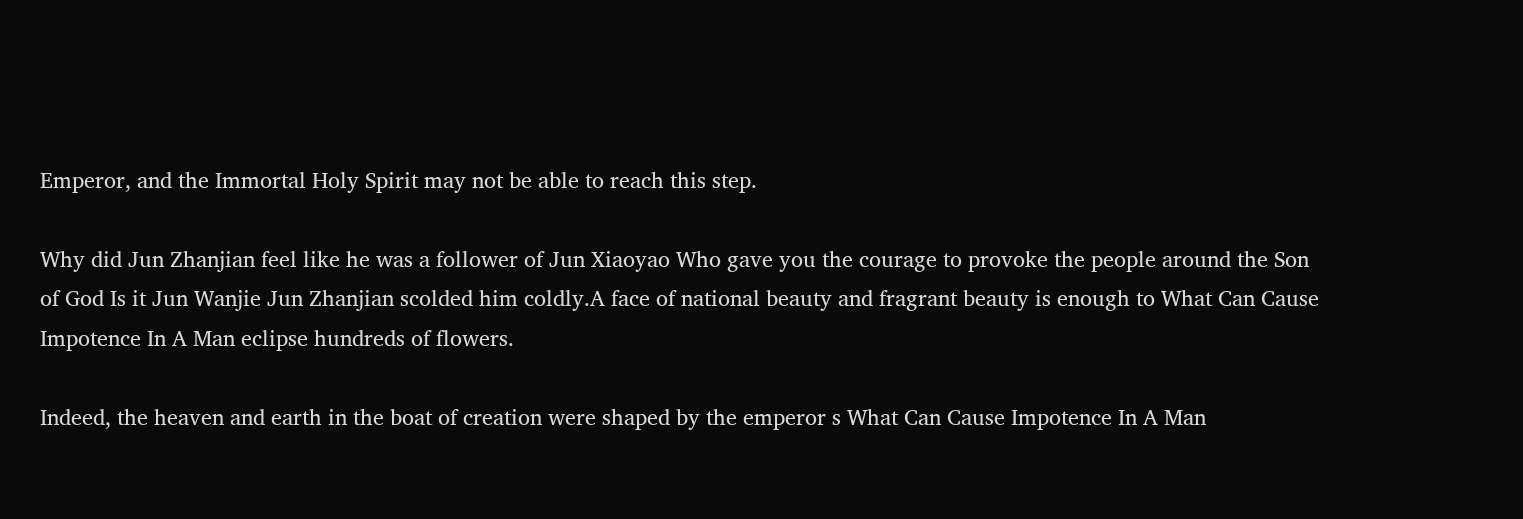Emperor, and the Immortal Holy Spirit may not be able to reach this step.

Why did Jun Zhanjian feel like he was a follower of Jun Xiaoyao Who gave you the courage to provoke the people around the Son of God Is it Jun Wanjie Jun Zhanjian scolded him coldly.A face of national beauty and fragrant beauty is enough to What Can Cause Impotence In A Man eclipse hundreds of flowers.

Indeed, the heaven and earth in the boat of creation were shaped by the emperor s What Can Cause Impotence In A Man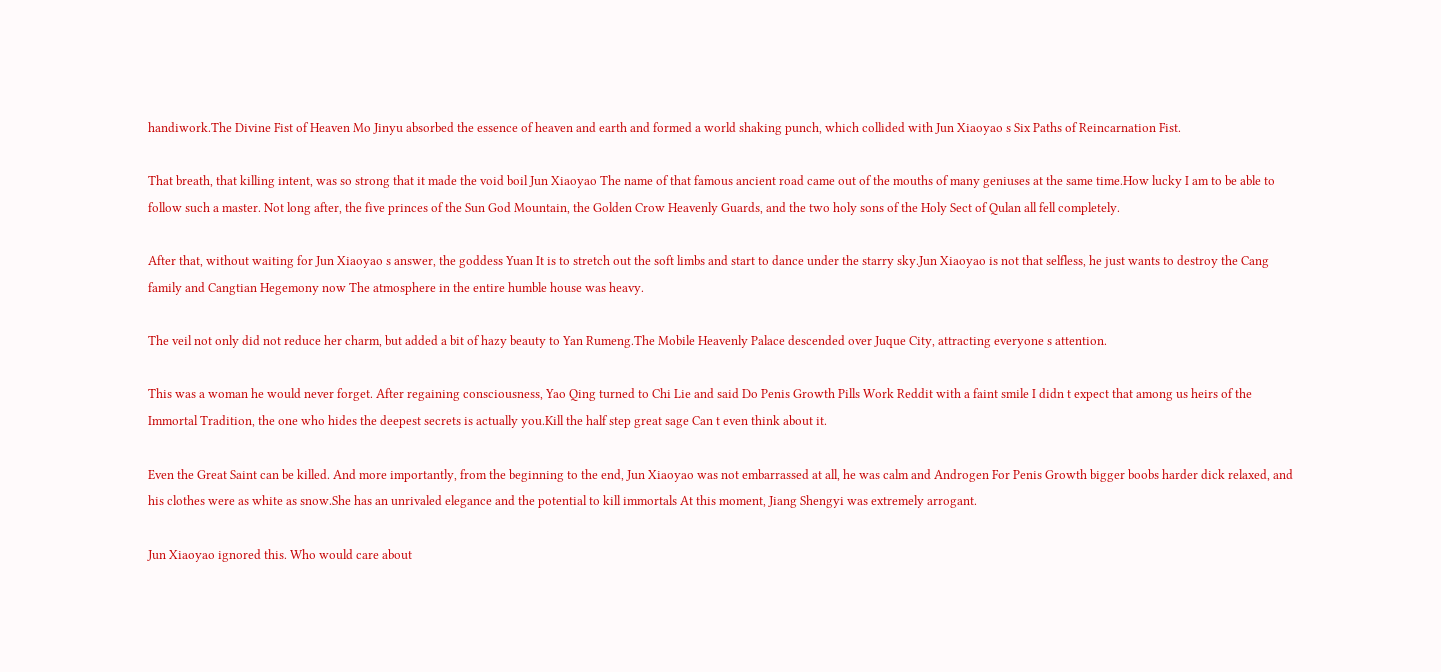handiwork.The Divine Fist of Heaven Mo Jinyu absorbed the essence of heaven and earth and formed a world shaking punch, which collided with Jun Xiaoyao s Six Paths of Reincarnation Fist.

That breath, that killing intent, was so strong that it made the void boil Jun Xiaoyao The name of that famous ancient road came out of the mouths of many geniuses at the same time.How lucky I am to be able to follow such a master. Not long after, the five princes of the Sun God Mountain, the Golden Crow Heavenly Guards, and the two holy sons of the Holy Sect of Qulan all fell completely.

After that, without waiting for Jun Xiaoyao s answer, the goddess Yuan It is to stretch out the soft limbs and start to dance under the starry sky.Jun Xiaoyao is not that selfless, he just wants to destroy the Cang family and Cangtian Hegemony now The atmosphere in the entire humble house was heavy.

The veil not only did not reduce her charm, but added a bit of hazy beauty to Yan Rumeng.The Mobile Heavenly Palace descended over Juque City, attracting everyone s attention.

This was a woman he would never forget. After regaining consciousness, Yao Qing turned to Chi Lie and said Do Penis Growth Pills Work Reddit with a faint smile I didn t expect that among us heirs of the Immortal Tradition, the one who hides the deepest secrets is actually you.Kill the half step great sage Can t even think about it.

Even the Great Saint can be killed. And more importantly, from the beginning to the end, Jun Xiaoyao was not embarrassed at all, he was calm and Androgen For Penis Growth bigger boobs harder dick relaxed, and his clothes were as white as snow.She has an unrivaled elegance and the potential to kill immortals At this moment, Jiang Shengyi was extremely arrogant.

Jun Xiaoyao ignored this. Who would care about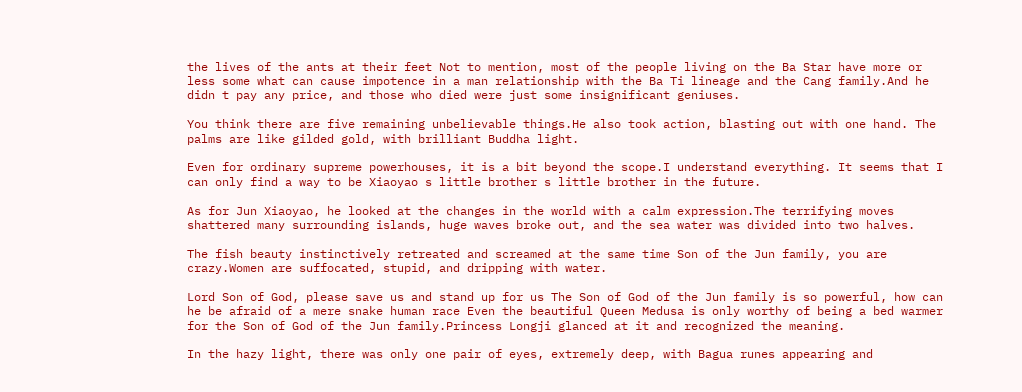the lives of the ants at their feet Not to mention, most of the people living on the Ba Star have more or less some what can cause impotence in a man relationship with the Ba Ti lineage and the Cang family.And he didn t pay any price, and those who died were just some insignificant geniuses.

You think there are five remaining unbelievable things.He also took action, blasting out with one hand. The palms are like gilded gold, with brilliant Buddha light.

Even for ordinary supreme powerhouses, it is a bit beyond the scope.I understand everything. It seems that I can only find a way to be Xiaoyao s little brother s little brother in the future.

As for Jun Xiaoyao, he looked at the changes in the world with a calm expression.The terrifying moves shattered many surrounding islands, huge waves broke out, and the sea water was divided into two halves.

The fish beauty instinctively retreated and screamed at the same time Son of the Jun family, you are crazy.Women are suffocated, stupid, and dripping with water.

Lord Son of God, please save us and stand up for us The Son of God of the Jun family is so powerful, how can he be afraid of a mere snake human race Even the beautiful Queen Medusa is only worthy of being a bed warmer for the Son of God of the Jun family.Princess Longji glanced at it and recognized the meaning.

In the hazy light, there was only one pair of eyes, extremely deep, with Bagua runes appearing and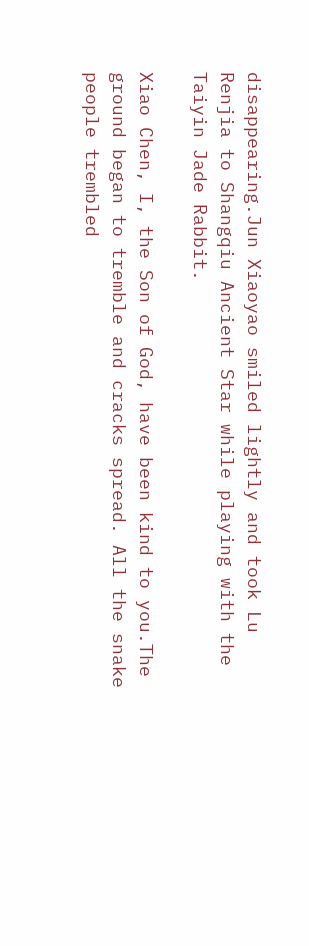disappearing.Jun Xiaoyao smiled lightly and took Lu Renjia to Shangqiu Ancient Star while playing with the Taiyin Jade Rabbit.

Xiao Chen, I, the Son of God, have been kind to you.The ground began to tremble and cracks spread. All the snake people trembled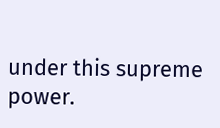under this supreme power.